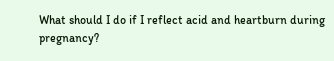What should I do if I reflect acid and heartburn during pregnancy?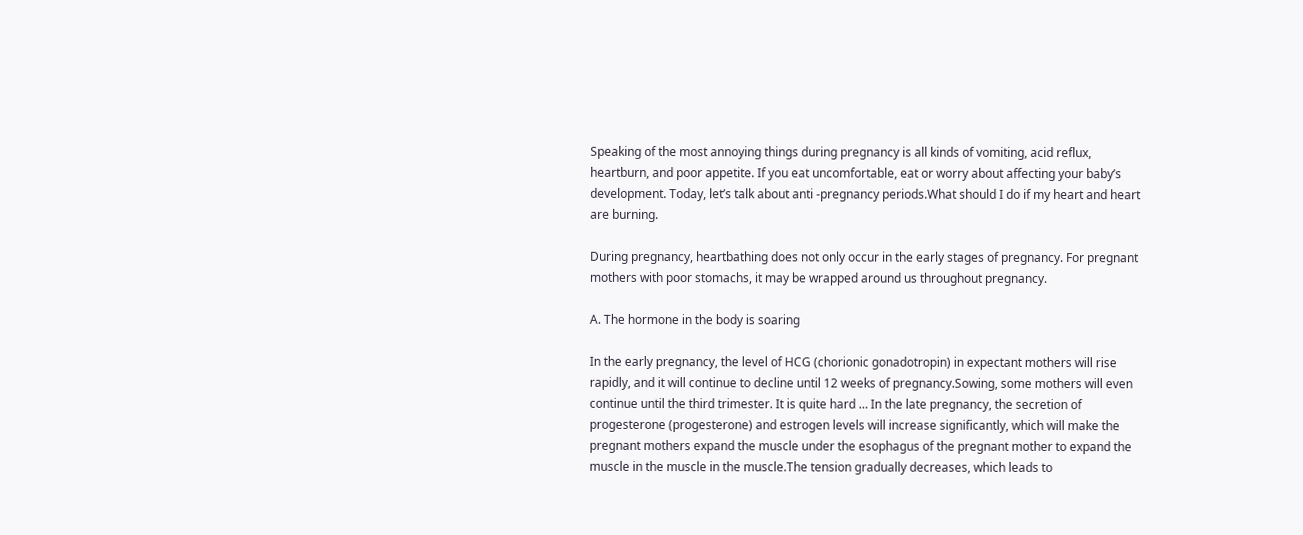Speaking of the most annoying things during pregnancy is all kinds of vomiting, acid reflux, heartburn, and poor appetite. If you eat uncomfortable, eat or worry about affecting your baby’s development. Today, let’s talk about anti -pregnancy periods.What should I do if my heart and heart are burning.

During pregnancy, heartbathing does not only occur in the early stages of pregnancy. For pregnant mothers with poor stomachs, it may be wrapped around us throughout pregnancy.

A. The hormone in the body is soaring

In the early pregnancy, the level of HCG (chorionic gonadotropin) in expectant mothers will rise rapidly, and it will continue to decline until 12 weeks of pregnancy.Sowing, some mothers will even continue until the third trimester. It is quite hard … In the late pregnancy, the secretion of progesterone (progesterone) and estrogen levels will increase significantly, which will make the pregnant mothers expand the muscle under the esophagus of the pregnant mother to expand the muscle in the muscle in the muscle.The tension gradually decreases, which leads to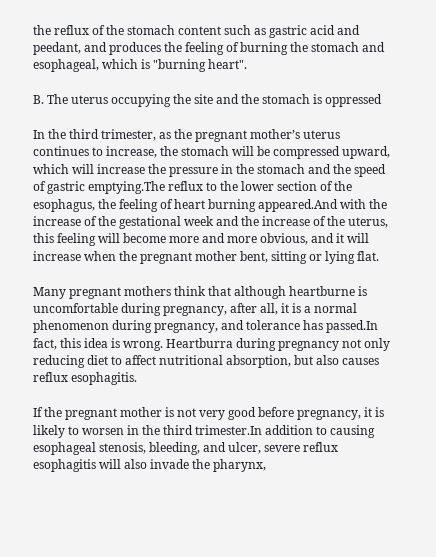the reflux of the stomach content such as gastric acid and peedant, and produces the feeling of burning the stomach and esophageal, which is "burning heart".

B. The uterus occupying the site and the stomach is oppressed

In the third trimester, as the pregnant mother’s uterus continues to increase, the stomach will be compressed upward, which will increase the pressure in the stomach and the speed of gastric emptying.The reflux to the lower section of the esophagus, the feeling of heart burning appeared.And with the increase of the gestational week and the increase of the uterus, this feeling will become more and more obvious, and it will increase when the pregnant mother bent, sitting or lying flat.

Many pregnant mothers think that although heartburne is uncomfortable during pregnancy, after all, it is a normal phenomenon during pregnancy, and tolerance has passed.In fact, this idea is wrong. Heartburra during pregnancy not only reducing diet to affect nutritional absorption, but also causes reflux esophagitis.

If the pregnant mother is not very good before pregnancy, it is likely to worsen in the third trimester.In addition to causing esophageal stenosis, bleeding, and ulcer, severe reflux esophagitis will also invade the pharynx,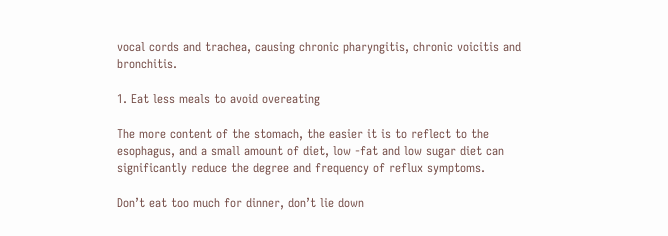vocal cords and trachea, causing chronic pharyngitis, chronic voicitis and bronchitis.

1. Eat less meals to avoid overeating

The more content of the stomach, the easier it is to reflect to the esophagus, and a small amount of diet, low -fat and low sugar diet can significantly reduce the degree and frequency of reflux symptoms.

Don’t eat too much for dinner, don’t lie down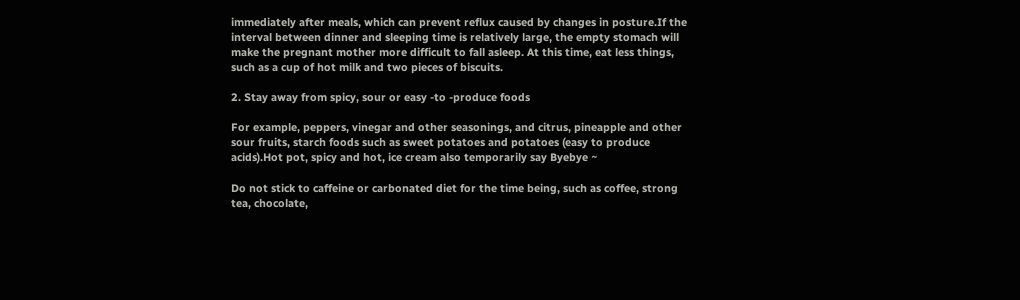immediately after meals, which can prevent reflux caused by changes in posture.If the interval between dinner and sleeping time is relatively large, the empty stomach will make the pregnant mother more difficult to fall asleep. At this time, eat less things, such as a cup of hot milk and two pieces of biscuits.

2. Stay away from spicy, sour or easy -to -produce foods

For example, peppers, vinegar and other seasonings, and citrus, pineapple and other sour fruits, starch foods such as sweet potatoes and potatoes (easy to produce acids).Hot pot, spicy and hot, ice cream also temporarily say Byebye ~

Do not stick to caffeine or carbonated diet for the time being, such as coffee, strong tea, chocolate,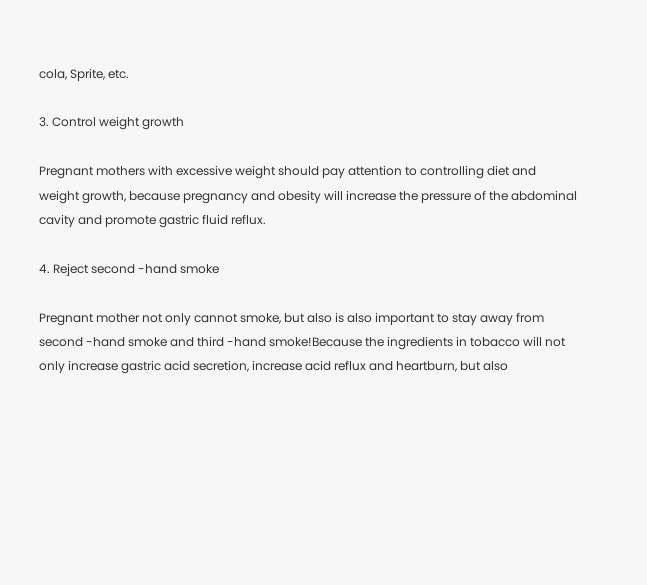cola, Sprite, etc.

3. Control weight growth

Pregnant mothers with excessive weight should pay attention to controlling diet and weight growth, because pregnancy and obesity will increase the pressure of the abdominal cavity and promote gastric fluid reflux.

4. Reject second -hand smoke

Pregnant mother not only cannot smoke, but also is also important to stay away from second -hand smoke and third -hand smoke!Because the ingredients in tobacco will not only increase gastric acid secretion, increase acid reflux and heartburn, but also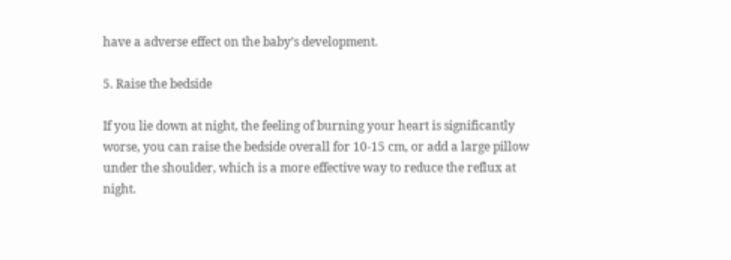have a adverse effect on the baby’s development.

5. Raise the bedside

If you lie down at night, the feeling of burning your heart is significantly worse, you can raise the bedside overall for 10-15 cm, or add a large pillow under the shoulder, which is a more effective way to reduce the reflux at night.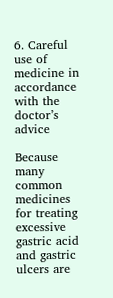6. Careful use of medicine in accordance with the doctor’s advice

Because many common medicines for treating excessive gastric acid and gastric ulcers are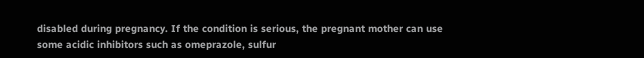disabled during pregnancy. If the condition is serious, the pregnant mother can use some acidic inhibitors such as omeprazole, sulfur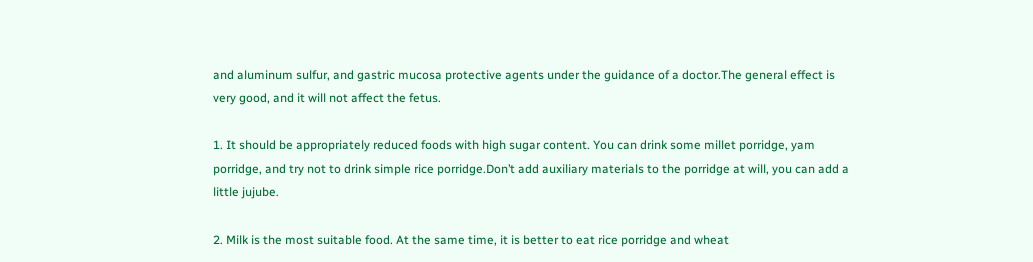and aluminum sulfur, and gastric mucosa protective agents under the guidance of a doctor.The general effect is very good, and it will not affect the fetus.

1. It should be appropriately reduced foods with high sugar content. You can drink some millet porridge, yam porridge, and try not to drink simple rice porridge.Don’t add auxiliary materials to the porridge at will, you can add a little jujube.

2. Milk is the most suitable food. At the same time, it is better to eat rice porridge and wheat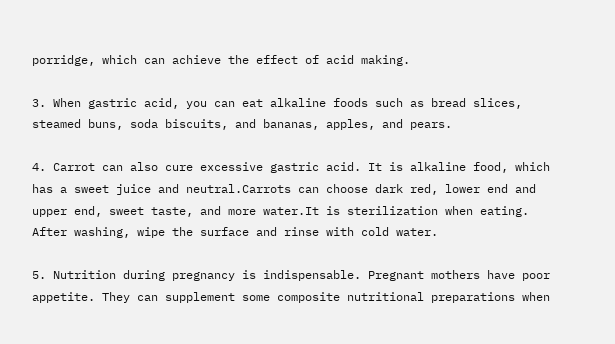porridge, which can achieve the effect of acid making.

3. When gastric acid, you can eat alkaline foods such as bread slices, steamed buns, soda biscuits, and bananas, apples, and pears.

4. Carrot can also cure excessive gastric acid. It is alkaline food, which has a sweet juice and neutral.Carrots can choose dark red, lower end and upper end, sweet taste, and more water.It is sterilization when eating. After washing, wipe the surface and rinse with cold water.

5. Nutrition during pregnancy is indispensable. Pregnant mothers have poor appetite. They can supplement some composite nutritional preparations when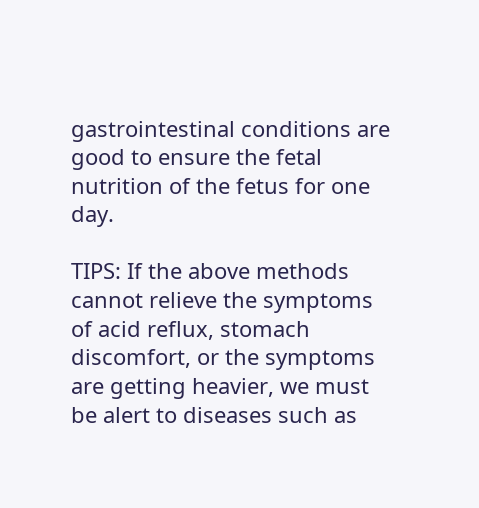gastrointestinal conditions are good to ensure the fetal nutrition of the fetus for one day.

TIPS: If the above methods cannot relieve the symptoms of acid reflux, stomach discomfort, or the symptoms are getting heavier, we must be alert to diseases such as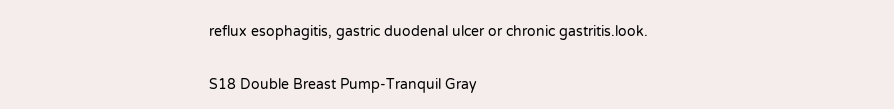reflux esophagitis, gastric duodenal ulcer or chronic gastritis.look.

S18 Double Breast Pump-Tranquil Gray